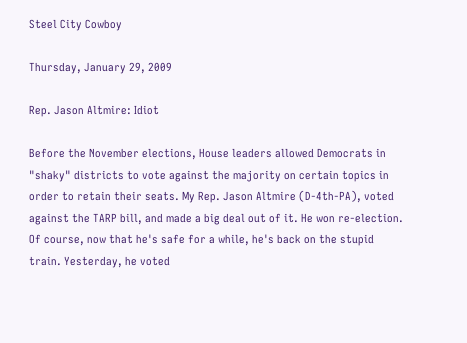Steel City Cowboy

Thursday, January 29, 2009

Rep. Jason Altmire: Idiot

Before the November elections, House leaders allowed Democrats in "shaky" districts to vote against the majority on certain topics in order to retain their seats. My Rep. Jason Altmire (D-4th-PA), voted against the TARP bill, and made a big deal out of it. He won re-election. Of course, now that he's safe for a while, he's back on the stupid train. Yesterday, he voted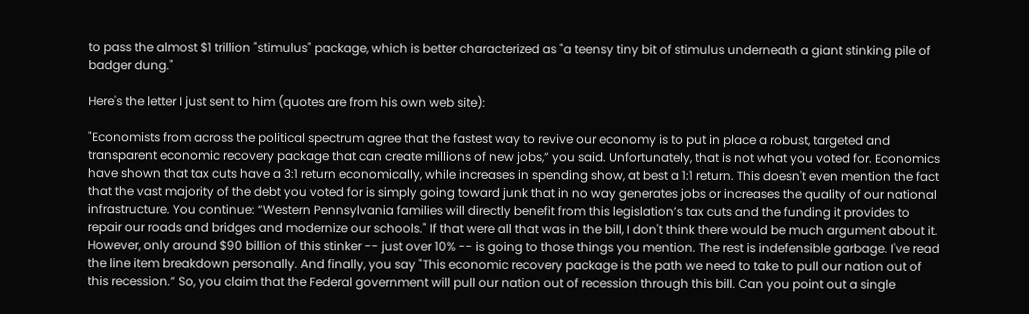to pass the almost $1 trillion "stimulus" package, which is better characterized as "a teensy tiny bit of stimulus underneath a giant stinking pile of badger dung."

Here's the letter I just sent to him (quotes are from his own web site):

"Economists from across the political spectrum agree that the fastest way to revive our economy is to put in place a robust, targeted and transparent economic recovery package that can create millions of new jobs,” you said. Unfortunately, that is not what you voted for. Economics have shown that tax cuts have a 3:1 return economically, while increases in spending show, at best a 1:1 return. This doesn't even mention the fact that the vast majority of the debt you voted for is simply going toward junk that in no way generates jobs or increases the quality of our national infrastructure. You continue: “Western Pennsylvania families will directly benefit from this legislation’s tax cuts and the funding it provides to repair our roads and bridges and modernize our schools." If that were all that was in the bill, I don't think there would be much argument about it. However, only around $90 billion of this stinker -- just over 10% -- is going to those things you mention. The rest is indefensible garbage. I've read the line item breakdown personally. And finally, you say "This economic recovery package is the path we need to take to pull our nation out of this recession.” So, you claim that the Federal government will pull our nation out of recession through this bill. Can you point out a single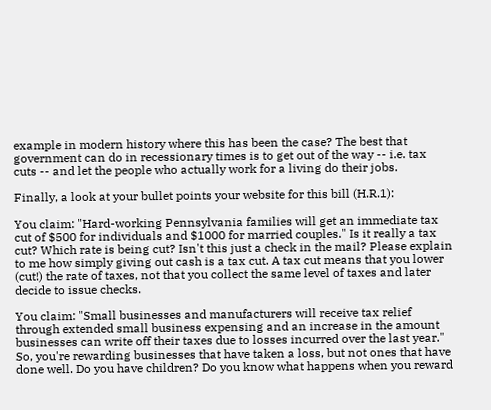example in modern history where this has been the case? The best that government can do in recessionary times is to get out of the way -- i.e. tax cuts -- and let the people who actually work for a living do their jobs.

Finally, a look at your bullet points your website for this bill (H.R.1):

You claim: "Hard-working Pennsylvania families will get an immediate tax cut of $500 for individuals and $1000 for married couples." Is it really a tax cut? Which rate is being cut? Isn't this just a check in the mail? Please explain to me how simply giving out cash is a tax cut. A tax cut means that you lower (cut!) the rate of taxes, not that you collect the same level of taxes and later decide to issue checks.

You claim: "Small businesses and manufacturers will receive tax relief through extended small business expensing and an increase in the amount businesses can write off their taxes due to losses incurred over the last year." So, you're rewarding businesses that have taken a loss, but not ones that have done well. Do you have children? Do you know what happens when you reward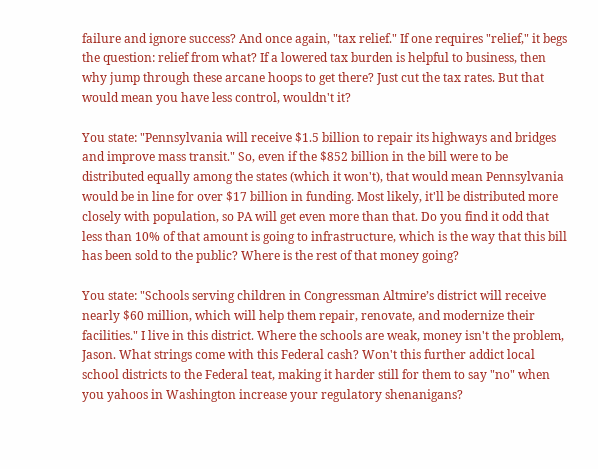failure and ignore success? And once again, "tax relief." If one requires "relief," it begs the question: relief from what? If a lowered tax burden is helpful to business, then why jump through these arcane hoops to get there? Just cut the tax rates. But that would mean you have less control, wouldn't it?

You state: "Pennsylvania will receive $1.5 billion to repair its highways and bridges and improve mass transit." So, even if the $852 billion in the bill were to be distributed equally among the states (which it won't), that would mean Pennsylvania would be in line for over $17 billion in funding. Most likely, it'll be distributed more closely with population, so PA will get even more than that. Do you find it odd that less than 10% of that amount is going to infrastructure, which is the way that this bill has been sold to the public? Where is the rest of that money going?

You state: "Schools serving children in Congressman Altmire’s district will receive nearly $60 million, which will help them repair, renovate, and modernize their facilities." I live in this district. Where the schools are weak, money isn't the problem, Jason. What strings come with this Federal cash? Won't this further addict local school districts to the Federal teat, making it harder still for them to say "no" when you yahoos in Washington increase your regulatory shenanigans?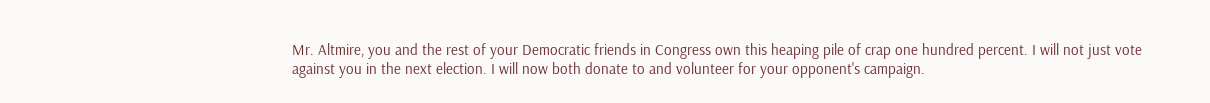Mr. Altmire, you and the rest of your Democratic friends in Congress own this heaping pile of crap one hundred percent. I will not just vote against you in the next election. I will now both donate to and volunteer for your opponent's campaign.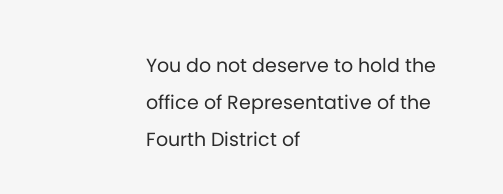You do not deserve to hold the office of Representative of the Fourth District of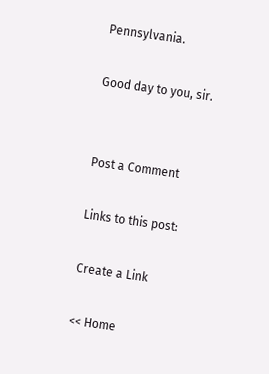Pennsylvania.

Good day to you, sir.


Post a Comment

Links to this post:

Create a Link

<< Home